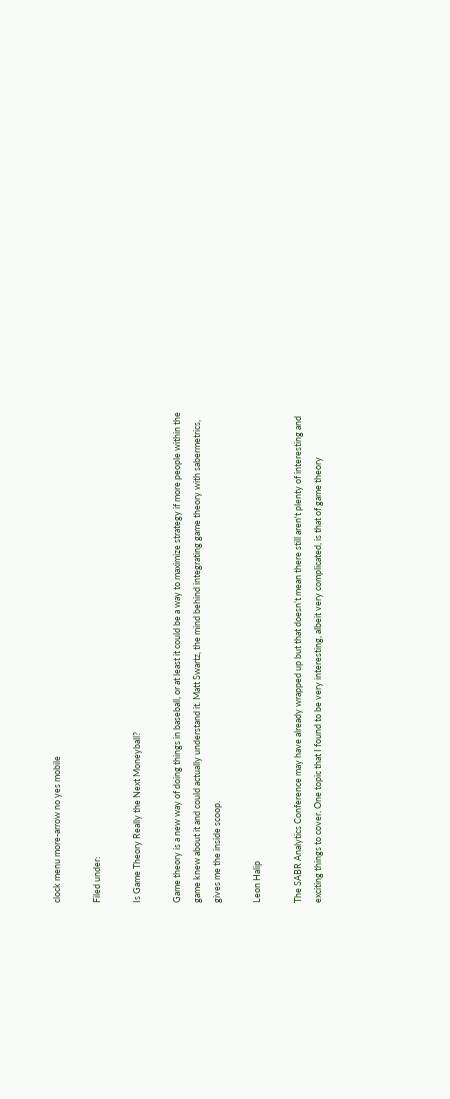clock menu more-arrow no yes mobile

Filed under:

Is Game Theory Really the Next Moneyball?

Game theory is a new way of doing things in baseball, or at least it could be a way to maximize strategy if more people within the game knew about it and could actually understand it. Matt Swartz, the mind behind integrating game theory with sabermetrics, gives me the inside scoop.

Leon Halip

The SABR Analytics Conference may have already wrapped up but that doesn’t mean there still aren't plenty of interesting and exciting things to cover. One topic that I found to be very interesting, albeit very complicated, is that of game theory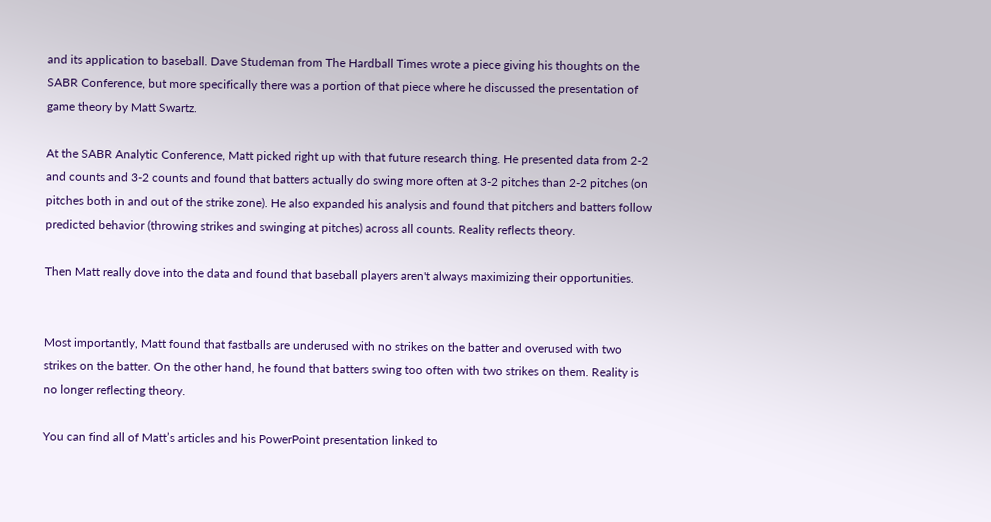and its application to baseball. Dave Studeman from The Hardball Times wrote a piece giving his thoughts on the SABR Conference, but more specifically there was a portion of that piece where he discussed the presentation of game theory by Matt Swartz.

At the SABR Analytic Conference, Matt picked right up with that future research thing. He presented data from 2-2 and counts and 3-2 counts and found that batters actually do swing more often at 3-2 pitches than 2-2 pitches (on pitches both in and out of the strike zone). He also expanded his analysis and found that pitchers and batters follow predicted behavior (throwing strikes and swinging at pitches) across all counts. Reality reflects theory.

Then Matt really dove into the data and found that baseball players aren't always maximizing their opportunities.


Most importantly, Matt found that fastballs are underused with no strikes on the batter and overused with two strikes on the batter. On the other hand, he found that batters swing too often with two strikes on them. Reality is no longer reflecting theory.

You can find all of Matt’s articles and his PowerPoint presentation linked to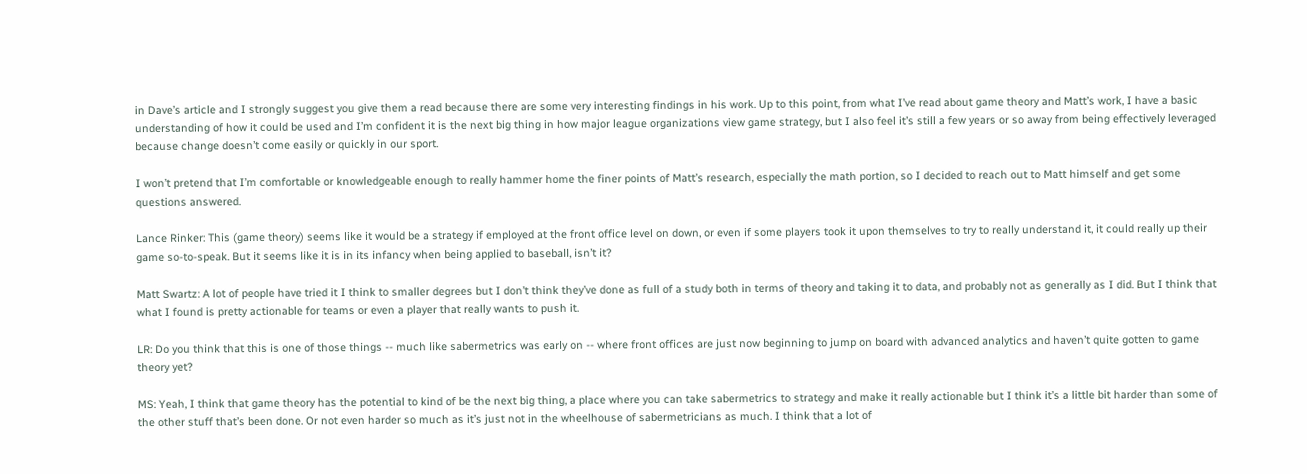in Dave’s article and I strongly suggest you give them a read because there are some very interesting findings in his work. Up to this point, from what I’ve read about game theory and Matt’s work, I have a basic understanding of how it could be used and I’m confident it is the next big thing in how major league organizations view game strategy, but I also feel it’s still a few years or so away from being effectively leveraged because change doesn’t come easily or quickly in our sport.

I won’t pretend that I’m comfortable or knowledgeable enough to really hammer home the finer points of Matt’s research, especially the math portion, so I decided to reach out to Matt himself and get some questions answered.

Lance Rinker: This (game theory) seems like it would be a strategy if employed at the front office level on down, or even if some players took it upon themselves to try to really understand it, it could really up their game so-to-speak. But it seems like it is in its infancy when being applied to baseball, isn’t it?

Matt Swartz: A lot of people have tried it I think to smaller degrees but I don’t think they’ve done as full of a study both in terms of theory and taking it to data, and probably not as generally as I did. But I think that what I found is pretty actionable for teams or even a player that really wants to push it.

LR: Do you think that this is one of those things -- much like sabermetrics was early on -- where front offices are just now beginning to jump on board with advanced analytics and haven’t quite gotten to game theory yet?

MS: Yeah, I think that game theory has the potential to kind of be the next big thing, a place where you can take sabermetrics to strategy and make it really actionable but I think it’s a little bit harder than some of the other stuff that’s been done. Or not even harder so much as it’s just not in the wheelhouse of sabermetricians as much. I think that a lot of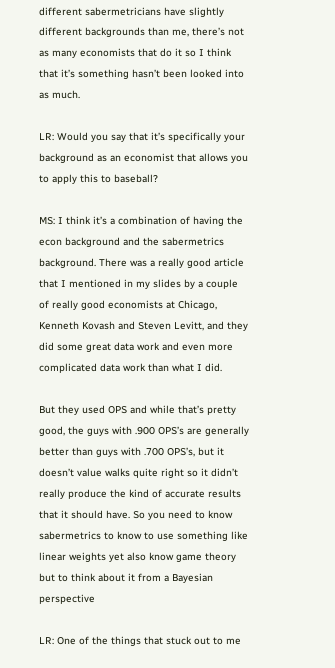different sabermetricians have slightly different backgrounds than me, there’s not as many economists that do it so I think that it’s something hasn’t been looked into as much.

LR: Would you say that it’s specifically your background as an economist that allows you to apply this to baseball?

MS: I think it’s a combination of having the econ background and the sabermetrics background. There was a really good article that I mentioned in my slides by a couple of really good economists at Chicago, Kenneth Kovash and Steven Levitt, and they did some great data work and even more complicated data work than what I did.

But they used OPS and while that’s pretty good, the guys with .900 OPS’s are generally better than guys with .700 OPS’s, but it doesn’t value walks quite right so it didn’t really produce the kind of accurate results that it should have. So you need to know sabermetrics to know to use something like linear weights yet also know game theory but to think about it from a Bayesian perspective

LR: One of the things that stuck out to me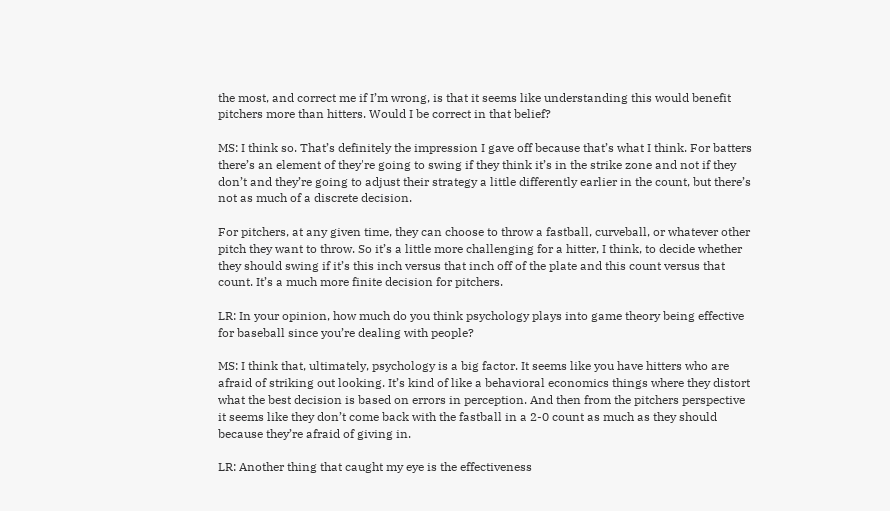the most, and correct me if I’m wrong, is that it seems like understanding this would benefit pitchers more than hitters. Would I be correct in that belief?

MS: I think so. That’s definitely the impression I gave off because that’s what I think. For batters there’s an element of they're going to swing if they think it’s in the strike zone and not if they don’t and they’re going to adjust their strategy a little differently earlier in the count, but there’s not as much of a discrete decision.

For pitchers, at any given time, they can choose to throw a fastball, curveball, or whatever other pitch they want to throw. So it’s a little more challenging for a hitter, I think, to decide whether they should swing if it’s this inch versus that inch off of the plate and this count versus that count. It’s a much more finite decision for pitchers.

LR: In your opinion, how much do you think psychology plays into game theory being effective for baseball since you’re dealing with people?

MS: I think that, ultimately, psychology is a big factor. It seems like you have hitters who are afraid of striking out looking. It’s kind of like a behavioral economics things where they distort what the best decision is based on errors in perception. And then from the pitchers perspective it seems like they don’t come back with the fastball in a 2-0 count as much as they should because they’re afraid of giving in.

LR: Another thing that caught my eye is the effectiveness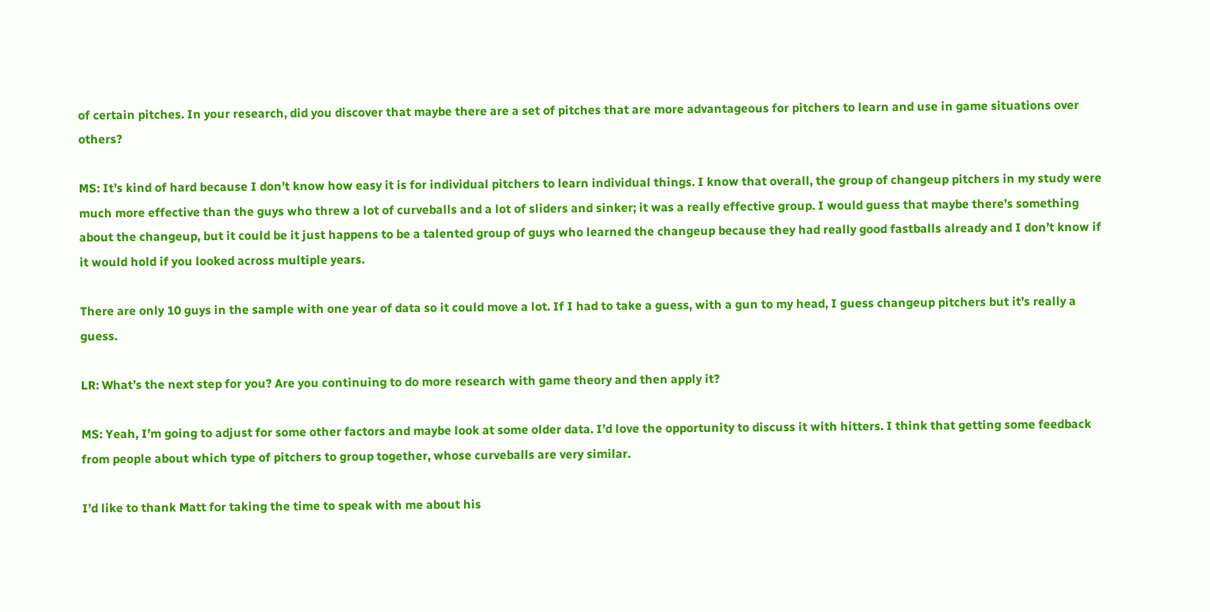of certain pitches. In your research, did you discover that maybe there are a set of pitches that are more advantageous for pitchers to learn and use in game situations over others?

MS: It’s kind of hard because I don’t know how easy it is for individual pitchers to learn individual things. I know that overall, the group of changeup pitchers in my study were much more effective than the guys who threw a lot of curveballs and a lot of sliders and sinker; it was a really effective group. I would guess that maybe there’s something about the changeup, but it could be it just happens to be a talented group of guys who learned the changeup because they had really good fastballs already and I don’t know if it would hold if you looked across multiple years.

There are only 10 guys in the sample with one year of data so it could move a lot. If I had to take a guess, with a gun to my head, I guess changeup pitchers but it’s really a guess.

LR: What’s the next step for you? Are you continuing to do more research with game theory and then apply it?

MS: Yeah, I’m going to adjust for some other factors and maybe look at some older data. I’d love the opportunity to discuss it with hitters. I think that getting some feedback from people about which type of pitchers to group together, whose curveballs are very similar.

I’d like to thank Matt for taking the time to speak with me about his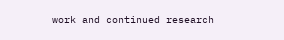work and continued research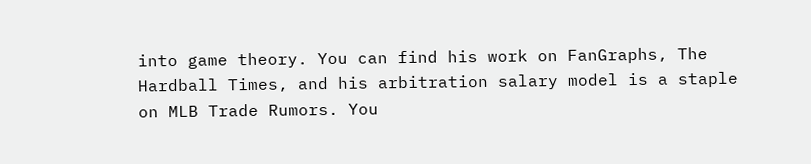into game theory. You can find his work on FanGraphs, The Hardball Times, and his arbitration salary model is a staple on MLB Trade Rumors. You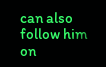can also follow him on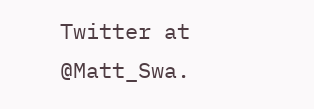Twitter at @Matt_Swa.